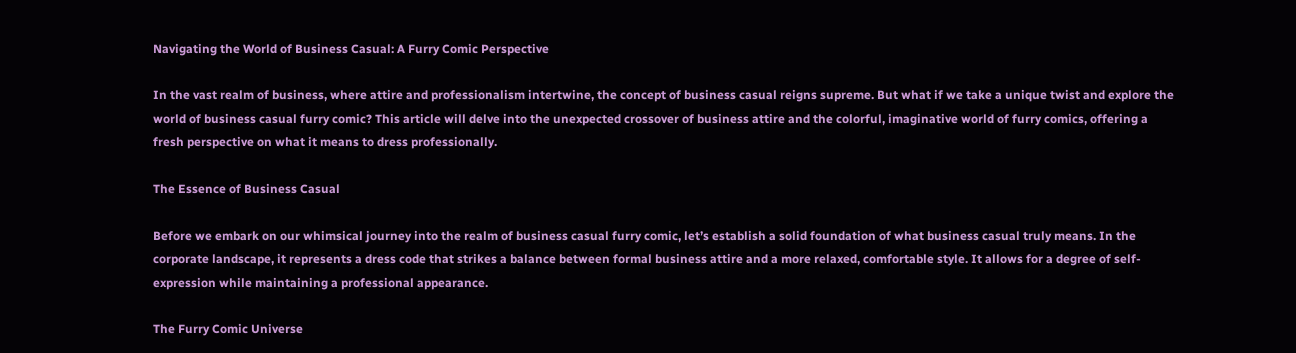Navigating the World of Business Casual: A Furry Comic Perspective

In the vast realm of business, where attire and professionalism intertwine, the concept of business casual reigns supreme. But what if we take a unique twist and explore the world of business casual furry comic? This article will delve into the unexpected crossover of business attire and the colorful, imaginative world of furry comics, offering a fresh perspective on what it means to dress professionally.

The Essence of Business Casual

Before we embark on our whimsical journey into the realm of business casual furry comic, let’s establish a solid foundation of what business casual truly means. In the corporate landscape, it represents a dress code that strikes a balance between formal business attire and a more relaxed, comfortable style. It allows for a degree of self-expression while maintaining a professional appearance.

The Furry Comic Universe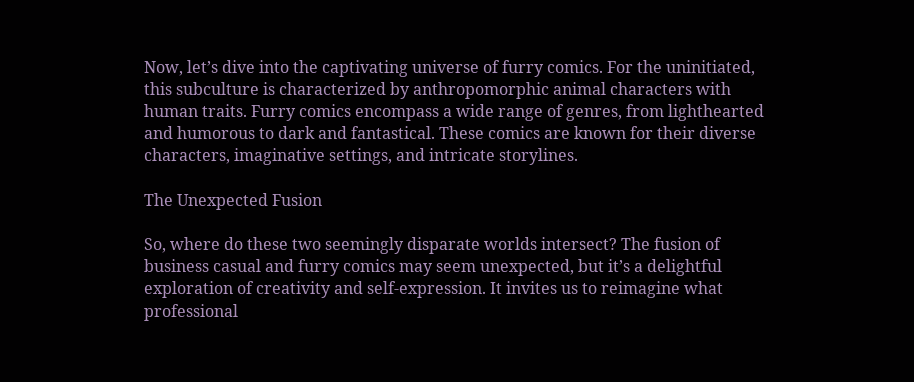Now, let’s dive into the captivating universe of furry comics. For the uninitiated, this subculture is characterized by anthropomorphic animal characters with human traits. Furry comics encompass a wide range of genres, from lighthearted and humorous to dark and fantastical. These comics are known for their diverse characters, imaginative settings, and intricate storylines.

The Unexpected Fusion

So, where do these two seemingly disparate worlds intersect? The fusion of business casual and furry comics may seem unexpected, but it’s a delightful exploration of creativity and self-expression. It invites us to reimagine what professional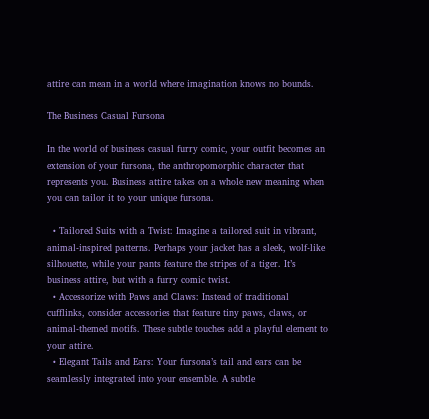attire can mean in a world where imagination knows no bounds.

The Business Casual Fursona

In the world of business casual furry comic, your outfit becomes an extension of your fursona, the anthropomorphic character that represents you. Business attire takes on a whole new meaning when you can tailor it to your unique fursona.

  • Tailored Suits with a Twist: Imagine a tailored suit in vibrant, animal-inspired patterns. Perhaps your jacket has a sleek, wolf-like silhouette, while your pants feature the stripes of a tiger. It’s business attire, but with a furry comic twist.
  • Accessorize with Paws and Claws: Instead of traditional cufflinks, consider accessories that feature tiny paws, claws, or animal-themed motifs. These subtle touches add a playful element to your attire.
  • Elegant Tails and Ears: Your fursona’s tail and ears can be seamlessly integrated into your ensemble. A subtle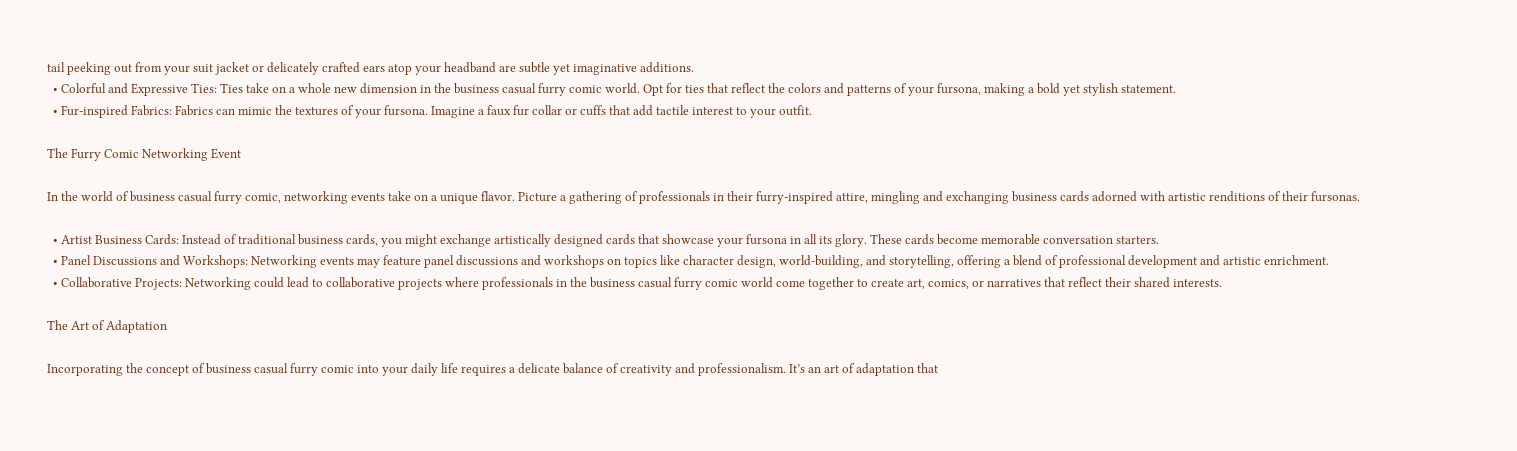tail peeking out from your suit jacket or delicately crafted ears atop your headband are subtle yet imaginative additions.
  • Colorful and Expressive Ties: Ties take on a whole new dimension in the business casual furry comic world. Opt for ties that reflect the colors and patterns of your fursona, making a bold yet stylish statement.
  • Fur-inspired Fabrics: Fabrics can mimic the textures of your fursona. Imagine a faux fur collar or cuffs that add tactile interest to your outfit.

The Furry Comic Networking Event

In the world of business casual furry comic, networking events take on a unique flavor. Picture a gathering of professionals in their furry-inspired attire, mingling and exchanging business cards adorned with artistic renditions of their fursonas.

  • Artist Business Cards: Instead of traditional business cards, you might exchange artistically designed cards that showcase your fursona in all its glory. These cards become memorable conversation starters.
  • Panel Discussions and Workshops: Networking events may feature panel discussions and workshops on topics like character design, world-building, and storytelling, offering a blend of professional development and artistic enrichment.
  • Collaborative Projects: Networking could lead to collaborative projects where professionals in the business casual furry comic world come together to create art, comics, or narratives that reflect their shared interests.

The Art of Adaptation

Incorporating the concept of business casual furry comic into your daily life requires a delicate balance of creativity and professionalism. It’s an art of adaptation that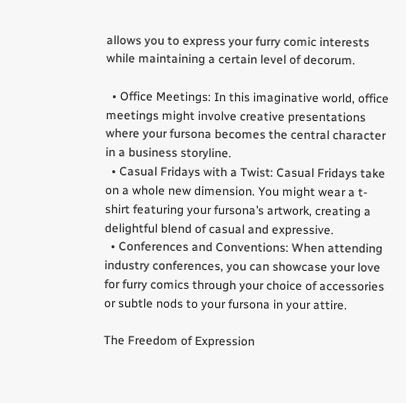allows you to express your furry comic interests while maintaining a certain level of decorum.

  • Office Meetings: In this imaginative world, office meetings might involve creative presentations where your fursona becomes the central character in a business storyline.
  • Casual Fridays with a Twist: Casual Fridays take on a whole new dimension. You might wear a t-shirt featuring your fursona’s artwork, creating a delightful blend of casual and expressive.
  • Conferences and Conventions: When attending industry conferences, you can showcase your love for furry comics through your choice of accessories or subtle nods to your fursona in your attire.

The Freedom of Expression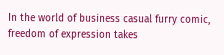In the world of business casual furry comic, freedom of expression takes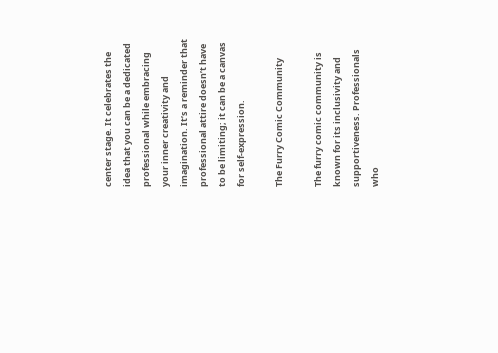center stage. It celebrates the idea that you can be a dedicated professional while embracing your inner creativity and imagination. It’s a reminder that professional attire doesn’t have to be limiting; it can be a canvas for self-expression.

The Furry Comic Community

The furry comic community is known for its inclusivity and supportiveness. Professionals who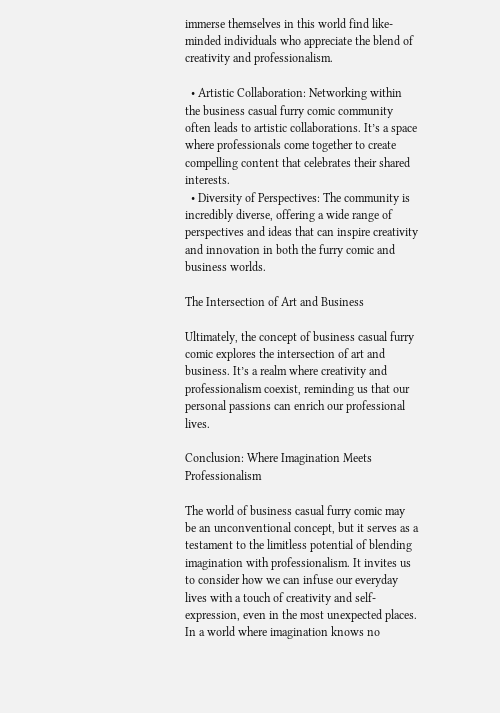immerse themselves in this world find like-minded individuals who appreciate the blend of creativity and professionalism.

  • Artistic Collaboration: Networking within the business casual furry comic community often leads to artistic collaborations. It’s a space where professionals come together to create compelling content that celebrates their shared interests.
  • Diversity of Perspectives: The community is incredibly diverse, offering a wide range of perspectives and ideas that can inspire creativity and innovation in both the furry comic and business worlds.

The Intersection of Art and Business

Ultimately, the concept of business casual furry comic explores the intersection of art and business. It’s a realm where creativity and professionalism coexist, reminding us that our personal passions can enrich our professional lives.

Conclusion: Where Imagination Meets Professionalism

The world of business casual furry comic may be an unconventional concept, but it serves as a testament to the limitless potential of blending imagination with professionalism. It invites us to consider how we can infuse our everyday lives with a touch of creativity and self-expression, even in the most unexpected places. In a world where imagination knows no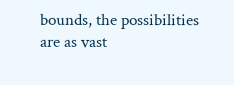bounds, the possibilities are as vast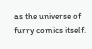as the universe of furry comics itself.